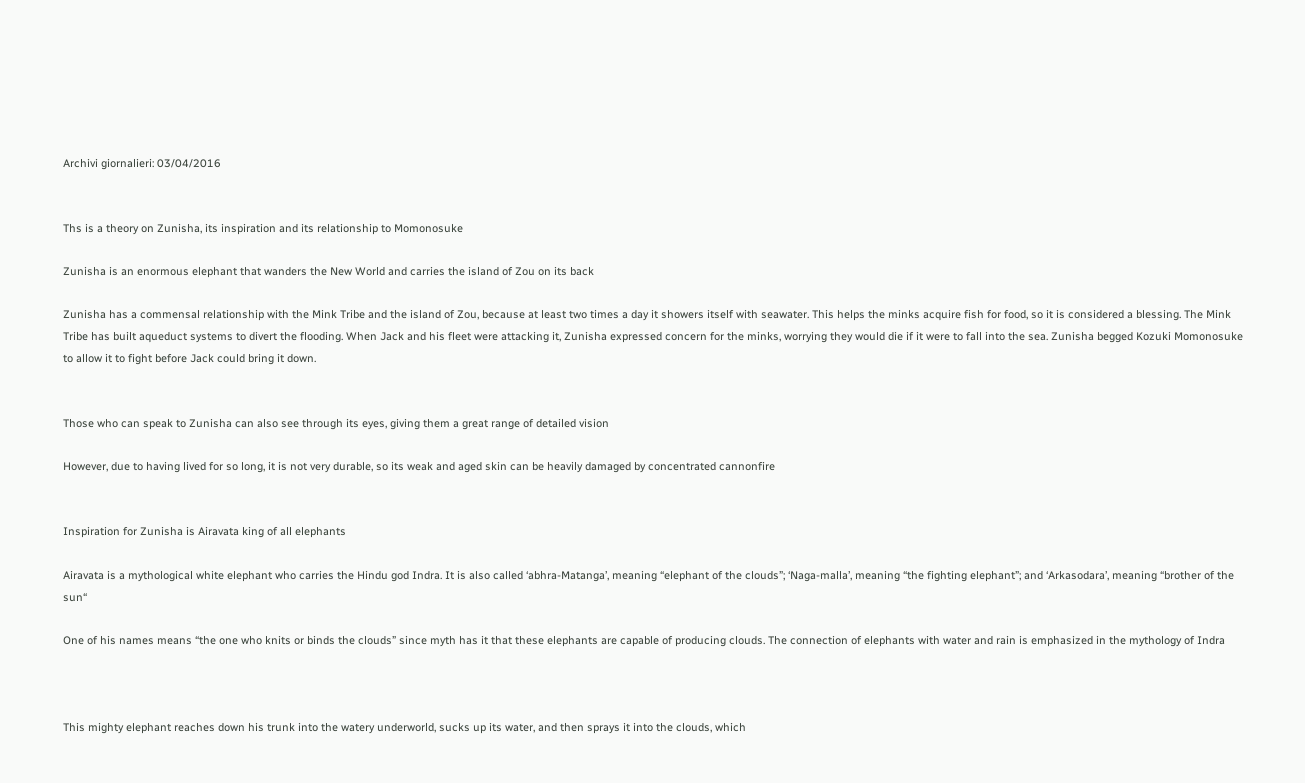Archivi giornalieri: 03/04/2016


Ths is a theory on Zunisha, its inspiration and its relationship to Momonosuke

Zunisha is an enormous elephant that wanders the New World and carries the island of Zou on its back

Zunisha has a commensal relationship with the Mink Tribe and the island of Zou, because at least two times a day it showers itself with seawater. This helps the minks acquire fish for food, so it is considered a blessing. The Mink Tribe has built aqueduct systems to divert the flooding. When Jack and his fleet were attacking it, Zunisha expressed concern for the minks, worrying they would die if it were to fall into the sea. Zunisha begged Kozuki Momonosuke to allow it to fight before Jack could bring it down.


Those who can speak to Zunisha can also see through its eyes, giving them a great range of detailed vision

However, due to having lived for so long, it is not very durable, so its weak and aged skin can be heavily damaged by concentrated cannonfire


Inspiration for Zunisha is Airavata king of all elephants

Airavata is a mythological white elephant who carries the Hindu god Indra. It is also called ‘abhra-Matanga’, meaning “elephant of the clouds”; ‘Naga-malla’, meaning “the fighting elephant”; and ‘Arkasodara’, meaning “brother of the sun“

One of his names means “the one who knits or binds the clouds” since myth has it that these elephants are capable of producing clouds. The connection of elephants with water and rain is emphasized in the mythology of Indra



This mighty elephant reaches down his trunk into the watery underworld, sucks up its water, and then sprays it into the clouds, which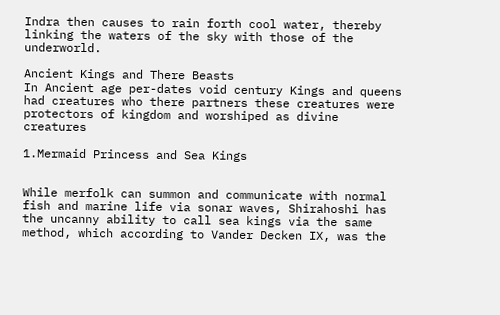Indra then causes to rain forth cool water, thereby linking the waters of the sky with those of the underworld.

Ancient Kings and There Beasts
In Ancient age per-dates void century Kings and queens had creatures who there partners these creatures were protectors of kingdom and worshiped as divine creatures

1.Mermaid Princess and Sea Kings


While merfolk can summon and communicate with normal fish and marine life via sonar waves, Shirahoshi has the uncanny ability to call sea kings via the same method, which according to Vander Decken IX, was the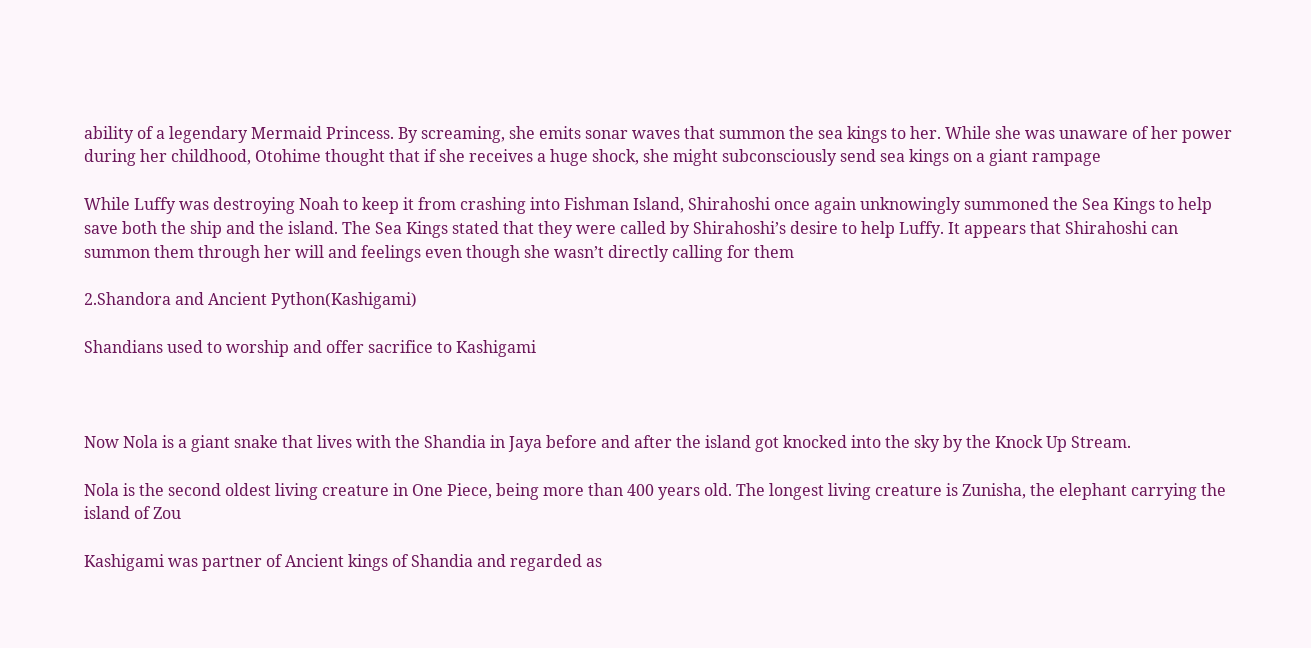ability of a legendary Mermaid Princess. By screaming, she emits sonar waves that summon the sea kings to her. While she was unaware of her power during her childhood, Otohime thought that if she receives a huge shock, she might subconsciously send sea kings on a giant rampage

While Luffy was destroying Noah to keep it from crashing into Fishman Island, Shirahoshi once again unknowingly summoned the Sea Kings to help save both the ship and the island. The Sea Kings stated that they were called by Shirahoshi’s desire to help Luffy. It appears that Shirahoshi can summon them through her will and feelings even though she wasn’t directly calling for them

2.Shandora and Ancient Python(Kashigami)

Shandians used to worship and offer sacrifice to Kashigami



Now Nola is a giant snake that lives with the Shandia in Jaya before and after the island got knocked into the sky by the Knock Up Stream.

Nola is the second oldest living creature in One Piece, being more than 400 years old. The longest living creature is Zunisha, the elephant carrying the island of Zou

Kashigami was partner of Ancient kings of Shandia and regarded as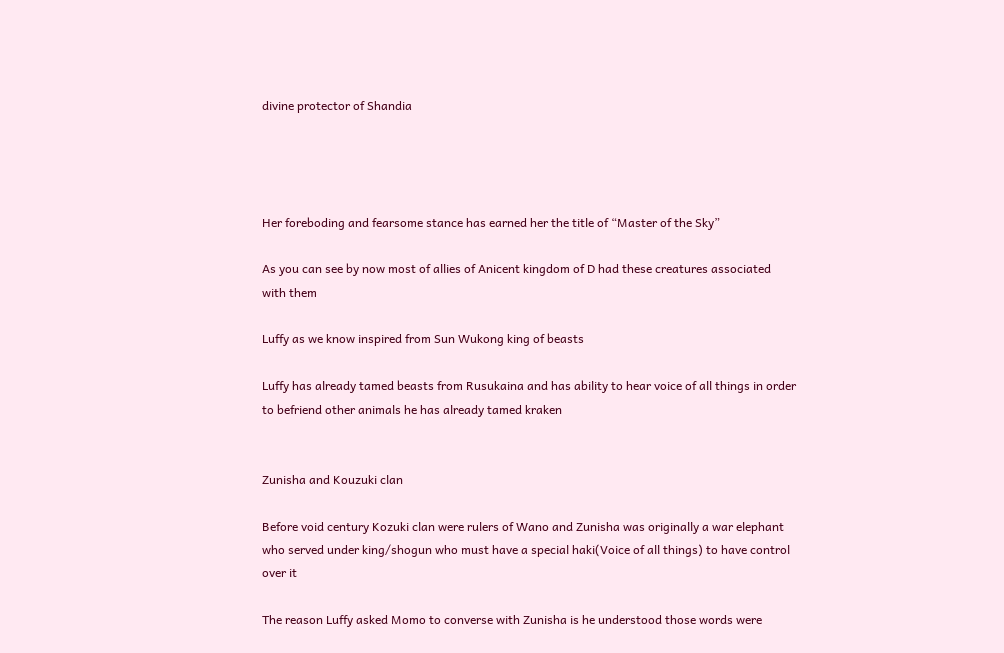divine protector of Shandia




Her foreboding and fearsome stance has earned her the title of “Master of the Sky”

As you can see by now most of allies of Anicent kingdom of D had these creatures associated with them

Luffy as we know inspired from Sun Wukong king of beasts

Luffy has already tamed beasts from Rusukaina and has ability to hear voice of all things in order to befriend other animals he has already tamed kraken


Zunisha and Kouzuki clan

Before void century Kozuki clan were rulers of Wano and Zunisha was originally a war elephant who served under king/shogun who must have a special haki(Voice of all things) to have control over it

The reason Luffy asked Momo to converse with Zunisha is he understood those words were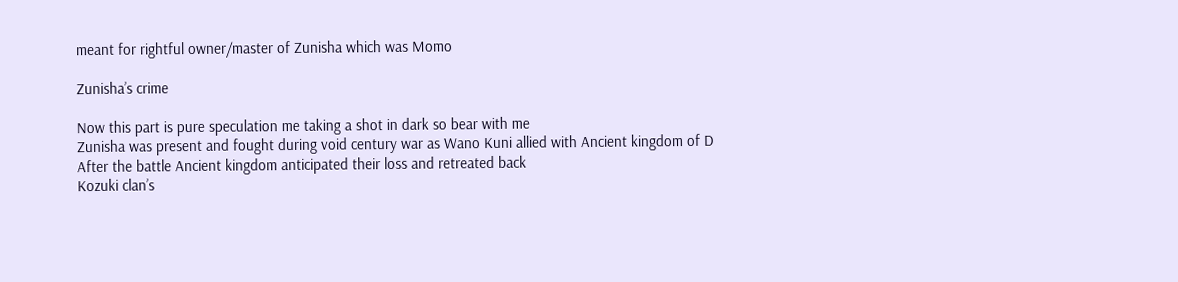meant for rightful owner/master of Zunisha which was Momo

Zunisha’s crime

Now this part is pure speculation me taking a shot in dark so bear with me
Zunisha was present and fought during void century war as Wano Kuni allied with Ancient kingdom of D
After the battle Ancient kingdom anticipated their loss and retreated back
Kozuki clan’s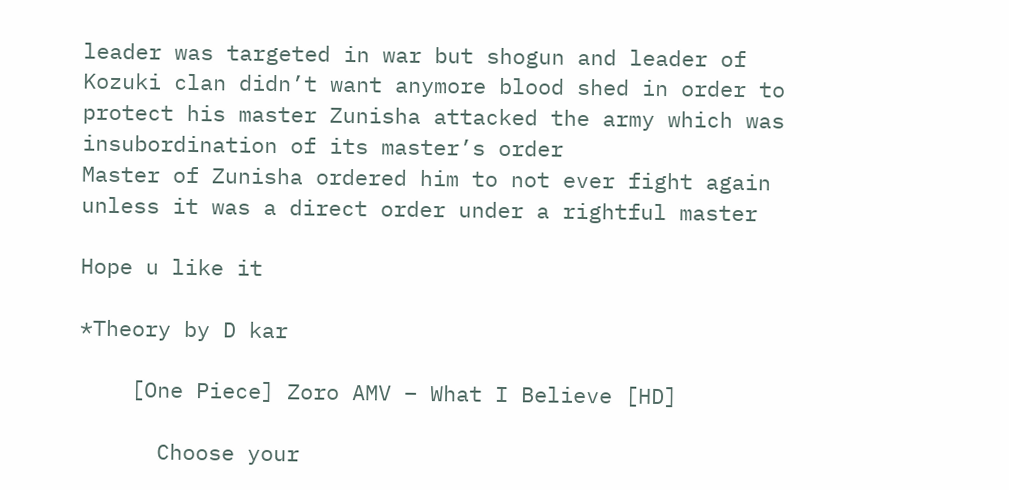leader was targeted in war but shogun and leader of Kozuki clan didn’t want anymore blood shed in order to protect his master Zunisha attacked the army which was insubordination of its master’s order
Master of Zunisha ordered him to not ever fight again unless it was a direct order under a rightful master

Hope u like it

*Theory by D kar

    [One Piece] Zoro AMV – What I Believe [HD]

      Choose your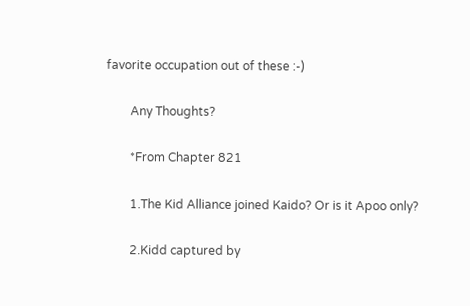favorite occupation out of these :-)

        Any Thoughts?

        *From Chapter 821

        1.The Kid Alliance joined Kaido? Or is it Apoo only?

        2.Kidd captured by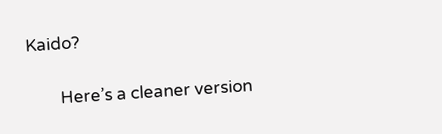Kaido?

        Here’s a cleaner version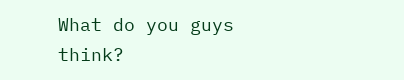What do you guys think?